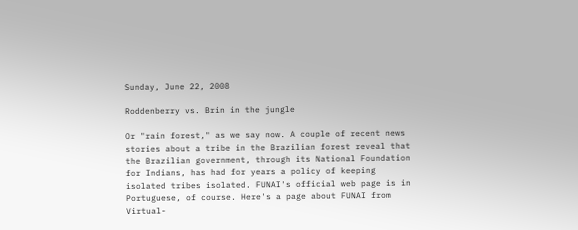Sunday, June 22, 2008

Roddenberry vs. Brin in the jungle

Or "rain forest," as we say now. A couple of recent news stories about a tribe in the Brazilian forest reveal that the Brazilian government, through its National Foundation for Indians, has had for years a policy of keeping isolated tribes isolated. FUNAI's official web page is in Portuguese, of course. Here's a page about FUNAI from Virtual-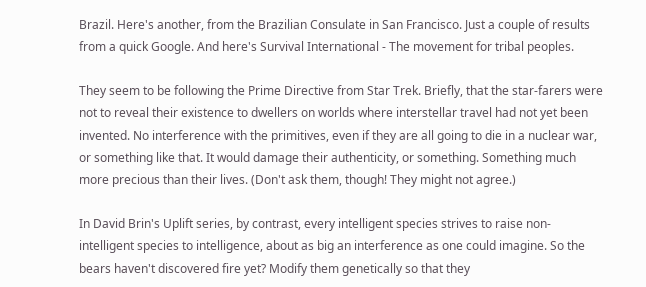Brazil. Here's another, from the Brazilian Consulate in San Francisco. Just a couple of results from a quick Google. And here's Survival International - The movement for tribal peoples.

They seem to be following the Prime Directive from Star Trek. Briefly, that the star-farers were not to reveal their existence to dwellers on worlds where interstellar travel had not yet been invented. No interference with the primitives, even if they are all going to die in a nuclear war, or something like that. It would damage their authenticity, or something. Something much more precious than their lives. (Don't ask them, though! They might not agree.)

In David Brin's Uplift series, by contrast, every intelligent species strives to raise non-intelligent species to intelligence, about as big an interference as one could imagine. So the bears haven't discovered fire yet? Modify them genetically so that they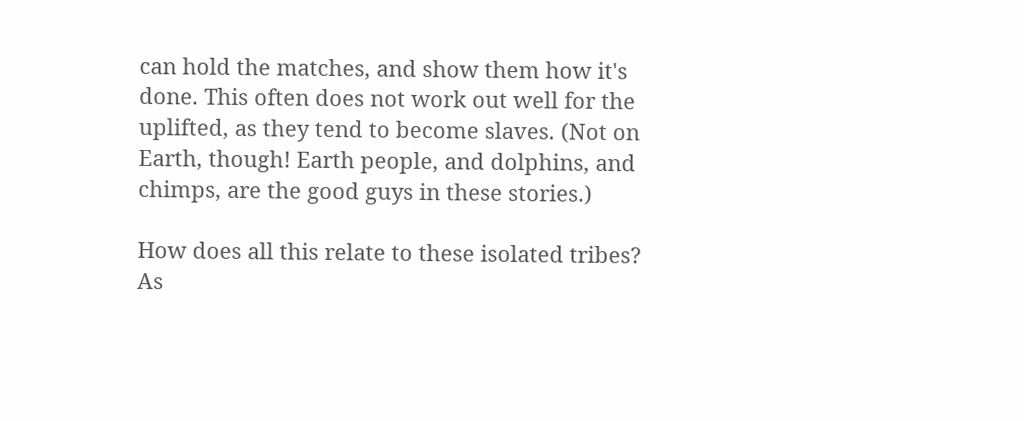can hold the matches, and show them how it's done. This often does not work out well for the uplifted, as they tend to become slaves. (Not on Earth, though! Earth people, and dolphins, and chimps, are the good guys in these stories.)

How does all this relate to these isolated tribes? As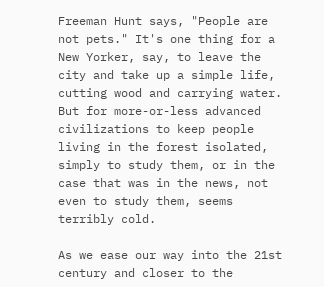Freeman Hunt says, "People are not pets." It's one thing for a New Yorker, say, to leave the city and take up a simple life, cutting wood and carrying water. But for more-or-less advanced civilizations to keep people living in the forest isolated, simply to study them, or in the case that was in the news, not even to study them, seems terribly cold.

As we ease our way into the 21st century and closer to the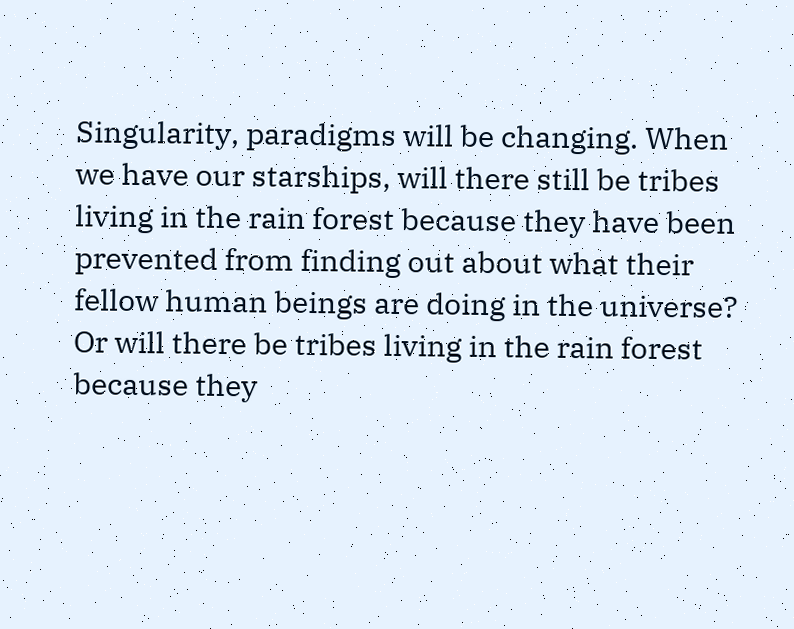Singularity, paradigms will be changing. When we have our starships, will there still be tribes living in the rain forest because they have been prevented from finding out about what their fellow human beings are doing in the universe? Or will there be tribes living in the rain forest because they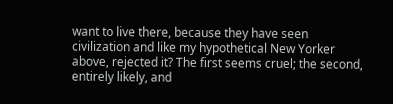want to live there, because they have seen civilization and like my hypothetical New Yorker above, rejected it? The first seems cruel; the second, entirely likely, and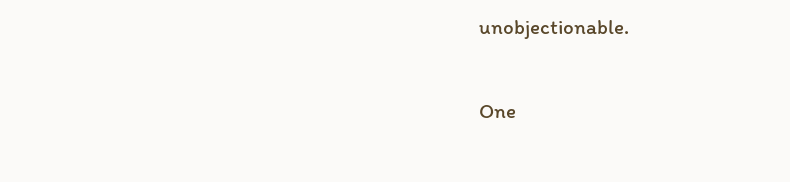unobjectionable.

One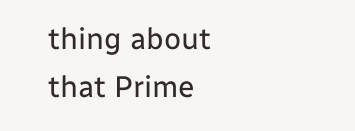thing about that Prime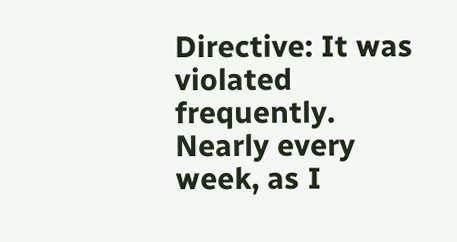Directive: It was violated frequently. Nearly every week, as I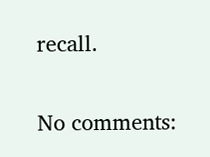recall.

No comments: